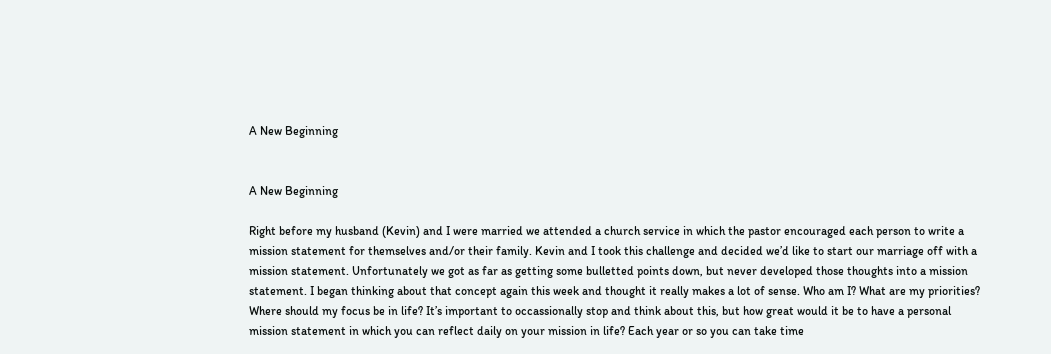A New Beginning


A New Beginning

Right before my husband (Kevin) and I were married we attended a church service in which the pastor encouraged each person to write a mission statement for themselves and/or their family. Kevin and I took this challenge and decided we’d like to start our marriage off with a mission statement. Unfortunately we got as far as getting some bulletted points down, but never developed those thoughts into a mission statement. I began thinking about that concept again this week and thought it really makes a lot of sense. Who am I? What are my priorities? Where should my focus be in life? It’s important to occassionally stop and think about this, but how great would it be to have a personal mission statement in which you can reflect daily on your mission in life? Each year or so you can take time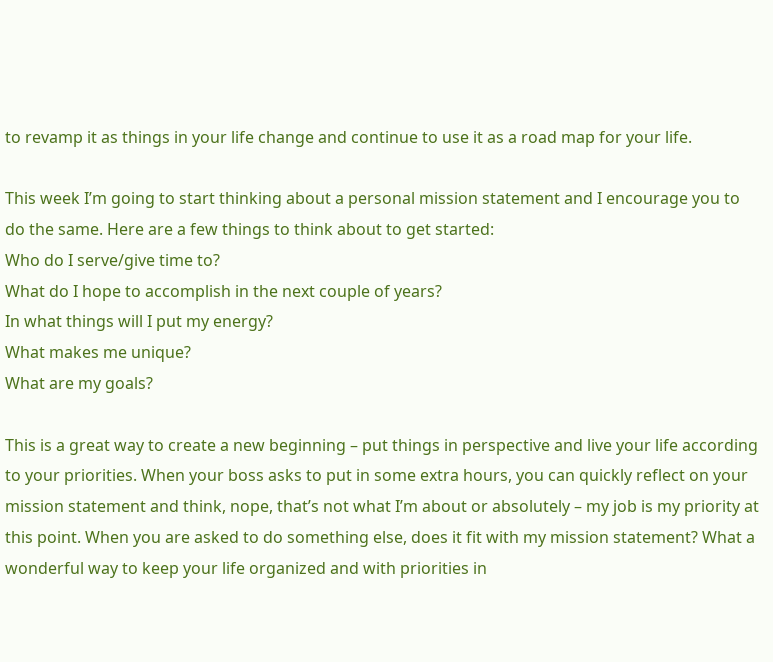to revamp it as things in your life change and continue to use it as a road map for your life.

This week I’m going to start thinking about a personal mission statement and I encourage you to do the same. Here are a few things to think about to get started:
Who do I serve/give time to?
What do I hope to accomplish in the next couple of years?
In what things will I put my energy?
What makes me unique?
What are my goals?

This is a great way to create a new beginning – put things in perspective and live your life according to your priorities. When your boss asks to put in some extra hours, you can quickly reflect on your mission statement and think, nope, that’s not what I’m about or absolutely – my job is my priority at this point. When you are asked to do something else, does it fit with my mission statement? What a wonderful way to keep your life organized and with priorities in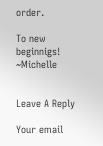order.

To new beginnigs! ~Michelle


Leave A Reply

Your email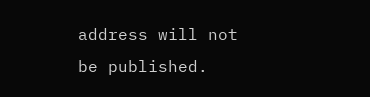address will not be published.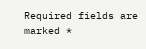Required fields are marked *